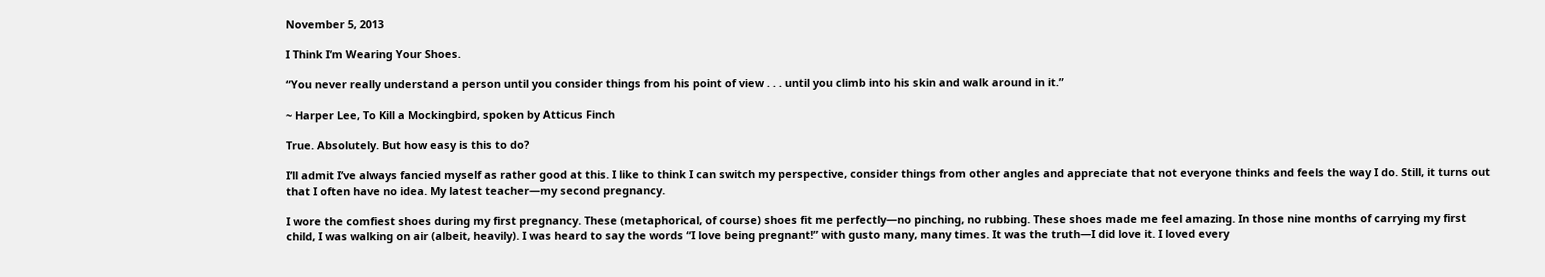November 5, 2013

I Think I’m Wearing Your Shoes.

“You never really understand a person until you consider things from his point of view . . . until you climb into his skin and walk around in it.”

~ Harper Lee, To Kill a Mockingbird, spoken by Atticus Finch

True. Absolutely. But how easy is this to do?

I’ll admit I’ve always fancied myself as rather good at this. I like to think I can switch my perspective, consider things from other angles and appreciate that not everyone thinks and feels the way I do. Still, it turns out that I often have no idea. My latest teacher—my second pregnancy.

I wore the comfiest shoes during my first pregnancy. These (metaphorical, of course) shoes fit me perfectly—no pinching, no rubbing. These shoes made me feel amazing. In those nine months of carrying my first child, I was walking on air (albeit, heavily). I was heard to say the words “I love being pregnant!” with gusto many, many times. It was the truth—I did love it. I loved every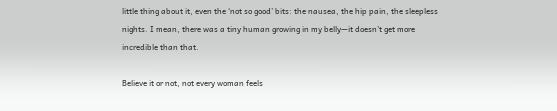little thing about it, even the ‘not so good’ bits: the nausea, the hip pain, the sleepless nights. I mean, there was a tiny human growing in my belly—it doesn’t get more incredible than that.

Believe it or not, not every woman feels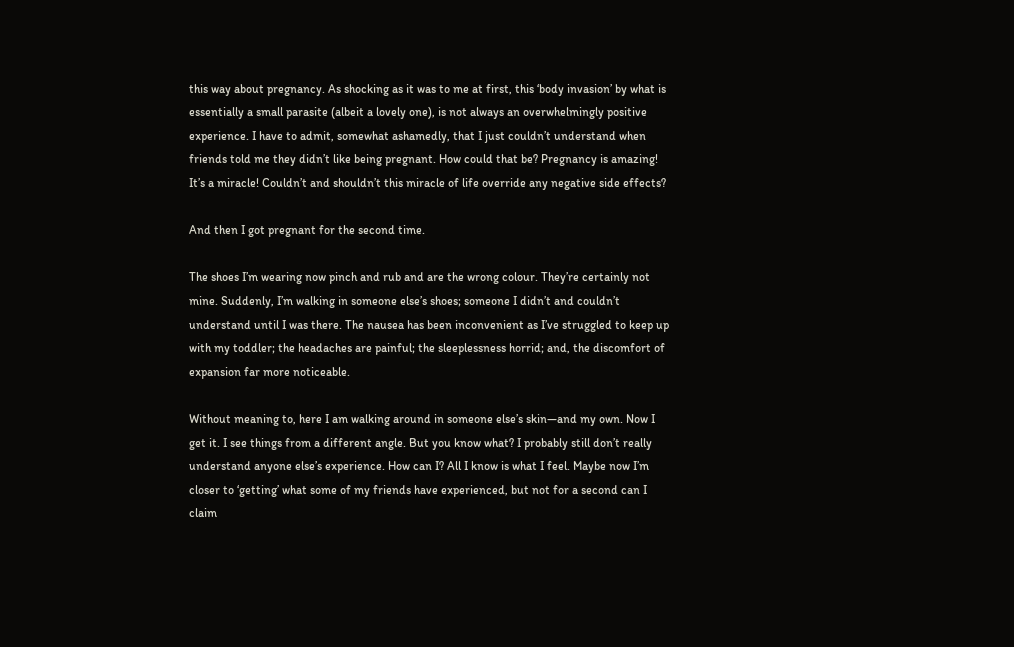this way about pregnancy. As shocking as it was to me at first, this ‘body invasion’ by what is essentially a small parasite (albeit a lovely one), is not always an overwhelmingly positive experience. I have to admit, somewhat ashamedly, that I just couldn’t understand when friends told me they didn’t like being pregnant. How could that be? Pregnancy is amazing! It’s a miracle! Couldn’t and shouldn’t this miracle of life override any negative side effects?

And then I got pregnant for the second time.

The shoes I’m wearing now pinch and rub and are the wrong colour. They’re certainly not mine. Suddenly, I’m walking in someone else’s shoes; someone I didn’t and couldn’t understand until I was there. The nausea has been inconvenient as I’ve struggled to keep up with my toddler; the headaches are painful; the sleeplessness horrid; and, the discomfort of expansion far more noticeable.

Without meaning to, here I am walking around in someone else’s skin—and my own. Now I get it. I see things from a different angle. But you know what? I probably still don’t really understand anyone else’s experience. How can I? All I know is what I feel. Maybe now I’m closer to ‘getting’ what some of my friends have experienced, but not for a second can I claim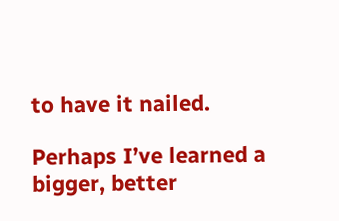to have it nailed.

Perhaps I’ve learned a bigger, better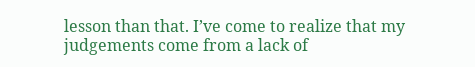lesson than that. I’ve come to realize that my judgements come from a lack of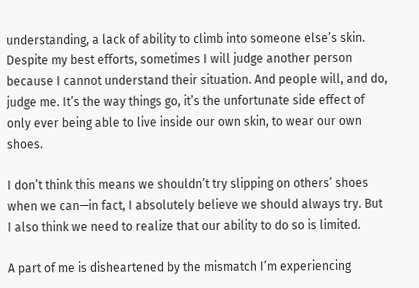understanding, a lack of ability to climb into someone else’s skin. Despite my best efforts, sometimes I will judge another person because I cannot understand their situation. And people will, and do, judge me. It’s the way things go, it’s the unfortunate side effect of only ever being able to live inside our own skin, to wear our own shoes.

I don’t think this means we shouldn’t try slipping on others’ shoes when we can—in fact, I absolutely believe we should always try. But I also think we need to realize that our ability to do so is limited.

A part of me is disheartened by the mismatch I’m experiencing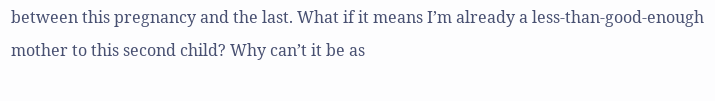between this pregnancy and the last. What if it means I’m already a less-than-good-enough mother to this second child? Why can’t it be as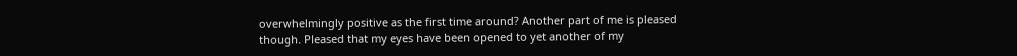overwhelmingly positive as the first time around? Another part of me is pleased though. Pleased that my eyes have been opened to yet another of my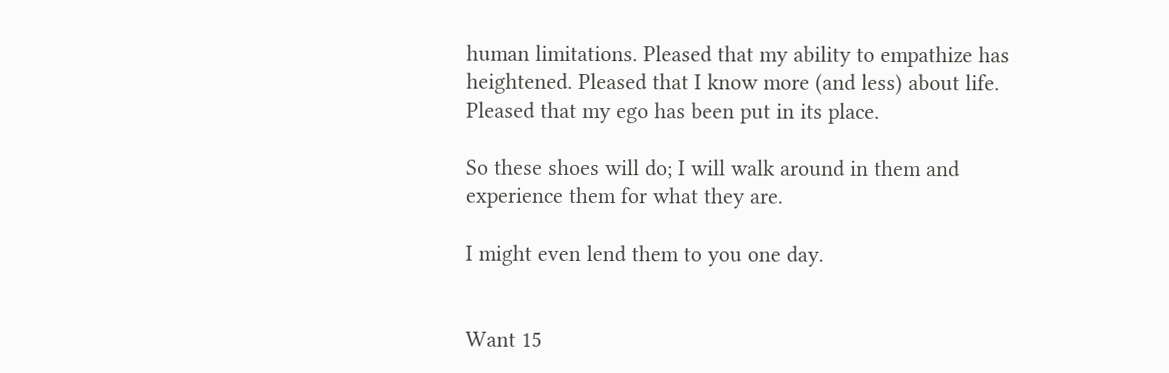human limitations. Pleased that my ability to empathize has heightened. Pleased that I know more (and less) about life. Pleased that my ego has been put in its place.

So these shoes will do; I will walk around in them and experience them for what they are.

I might even lend them to you one day.


Want 15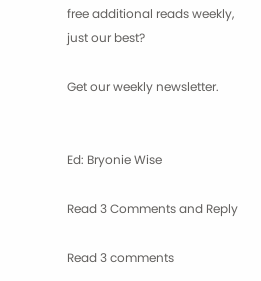free additional reads weekly, just our best?

Get our weekly newsletter.


Ed: Bryonie Wise

Read 3 Comments and Reply

Read 3 comments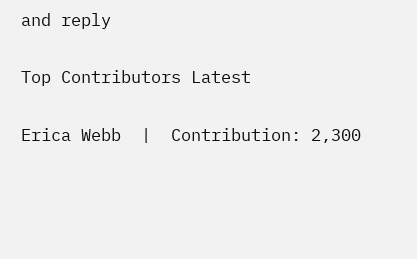and reply

Top Contributors Latest

Erica Webb  |  Contribution: 2,300